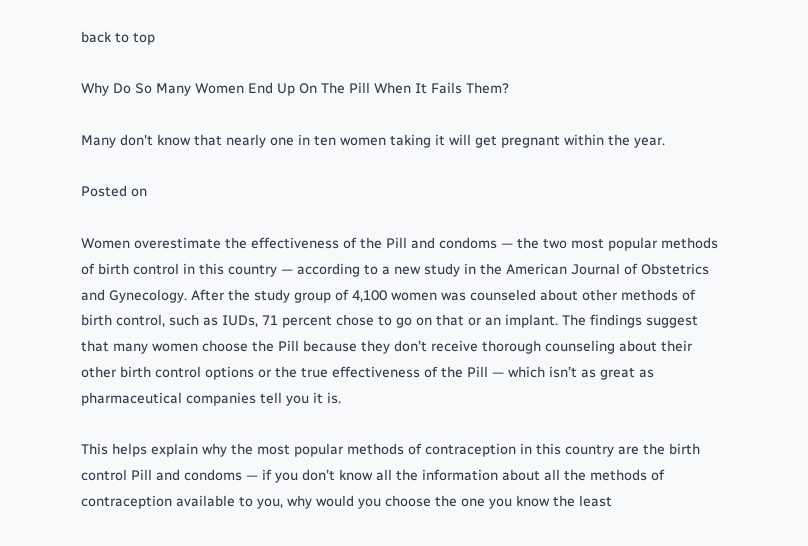back to top

Why Do So Many Women End Up On The Pill When It Fails Them?

Many don't know that nearly one in ten women taking it will get pregnant within the year.

Posted on

Women overestimate the effectiveness of the Pill and condoms — the two most popular methods of birth control in this country — according to a new study in the American Journal of Obstetrics and Gynecology. After the study group of 4,100 women was counseled about other methods of birth control, such as IUDs, 71 percent chose to go on that or an implant. The findings suggest that many women choose the Pill because they don’t receive thorough counseling about their other birth control options or the true effectiveness of the Pill — which isn’t as great as pharmaceutical companies tell you it is.

This helps explain why the most popular methods of contraception in this country are the birth control Pill and condoms — if you don’t know all the information about all the methods of contraception available to you, why would you choose the one you know the least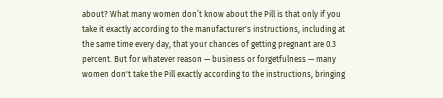about? What many women don’t know about the Pill is that only if you take it exactly according to the manufacturer's instructions, including at the same time every day, that your chances of getting pregnant are 0.3 percent. But for whatever reason — business or forgetfulness — many women don't take the Pill exactly according to the instructions, bringing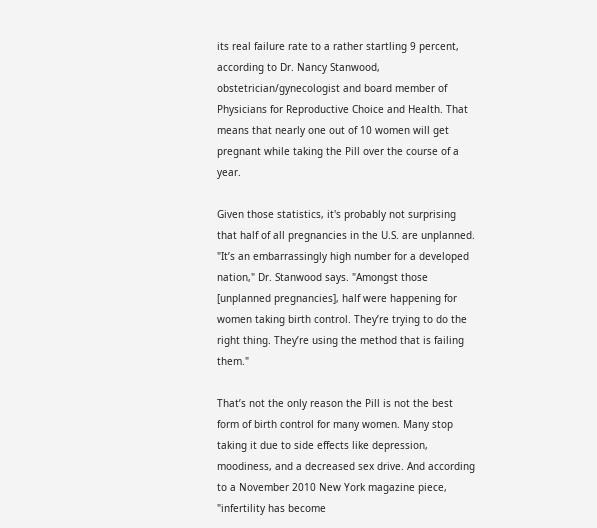its real failure rate to a rather startling 9 percent, according to Dr. Nancy Stanwood, obstetrician/gynecologist and board member of Physicians for Reproductive Choice and Health. That means that nearly one out of 10 women will get pregnant while taking the Pill over the course of a year.

Given those statistics, it's probably not surprising that half of all pregnancies in the U.S. are unplanned. "It’s an embarrassingly high number for a developed nation," Dr. Stanwood says. "Amongst those [unplanned pregnancies], half were happening for women taking birth control. They’re trying to do the right thing. They’re using the method that is failing them."

That’s not the only reason the Pill is not the best form of birth control for many women. Many stop taking it due to side effects like depression, moodiness, and a decreased sex drive. And according to a November 2010 New York magazine piece, "infertility has become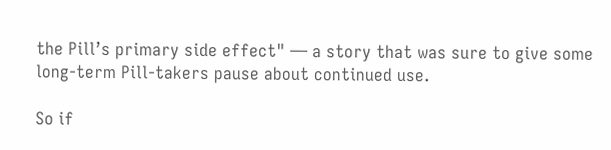the Pill’s primary side effect" — a story that was sure to give some long-term Pill-takers pause about continued use.

So if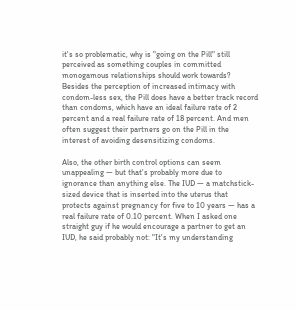it's so problematic, why is "going on the Pill" still perceived as something couples in committed monogamous relationships should work towards? Besides the perception of increased intimacy with condom-less sex, the Pill does have a better track record than condoms, which have an ideal failure rate of 2 percent and a real failure rate of 18 percent. And men often suggest their partners go on the Pill in the interest of avoiding desensitizing condoms.

Also, the other birth control options can seem unappealing — but that's probably more due to ignorance than anything else. The IUD — a matchstick-sized device that is inserted into the uterus that protects against pregnancy for five to 10 years — has a real failure rate of 0.10 percent. When I asked one straight guy if he would encourage a partner to get an IUD, he said probably not: "It's my understanding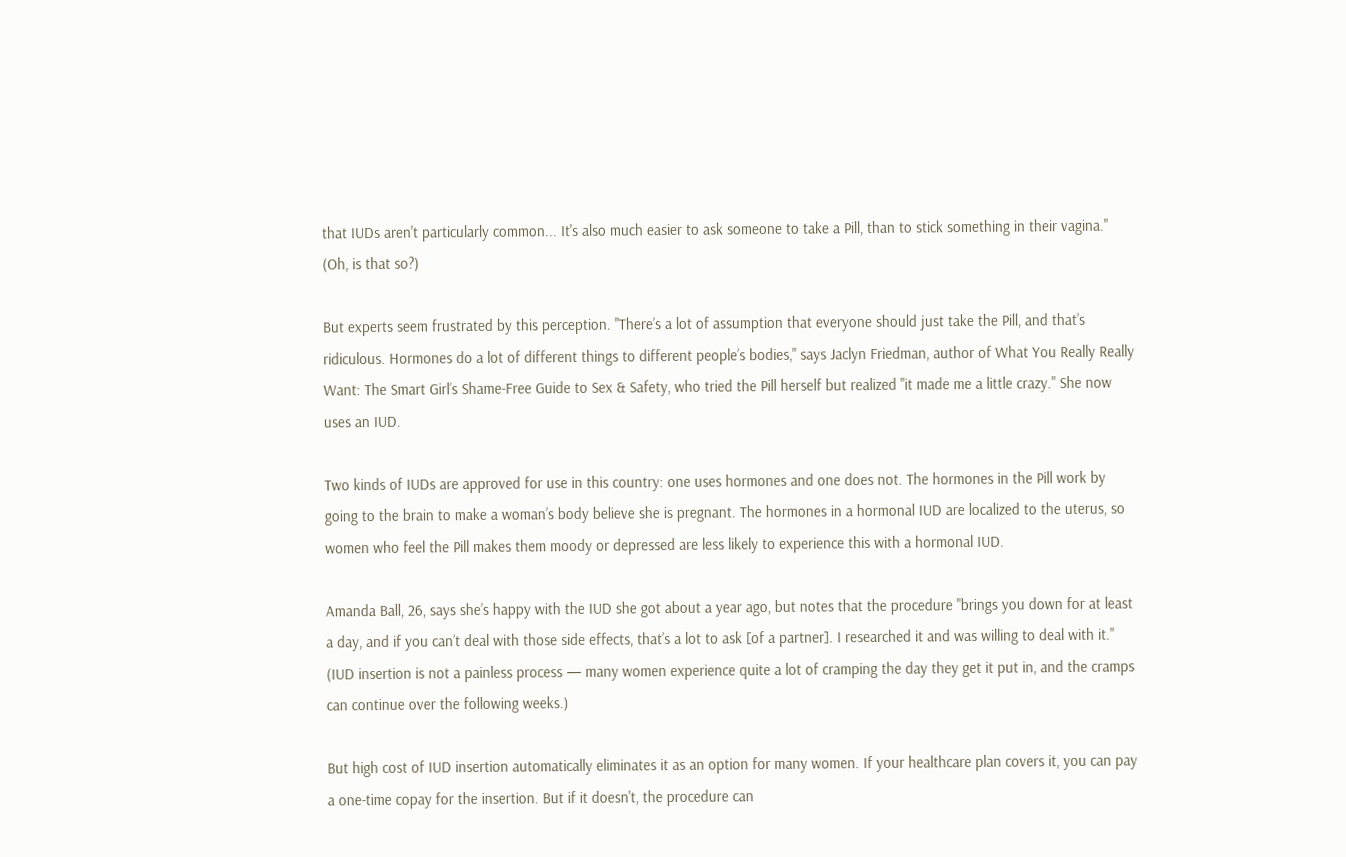that IUDs aren't particularly common... It's also much easier to ask someone to take a Pill, than to stick something in their vagina." (Oh, is that so?)

But experts seem frustrated by this perception. "There’s a lot of assumption that everyone should just take the Pill, and that’s ridiculous. Hormones do a lot of different things to different people’s bodies," says Jaclyn Friedman, author of What You Really Really Want: The Smart Girl’s Shame-Free Guide to Sex & Safety, who tried the Pill herself but realized "it made me a little crazy." She now uses an IUD.

Two kinds of IUDs are approved for use in this country: one uses hormones and one does not. The hormones in the Pill work by going to the brain to make a woman’s body believe she is pregnant. The hormones in a hormonal IUD are localized to the uterus, so women who feel the Pill makes them moody or depressed are less likely to experience this with a hormonal IUD.

Amanda Ball, 26, says she’s happy with the IUD she got about a year ago, but notes that the procedure "brings you down for at least a day, and if you can’t deal with those side effects, that’s a lot to ask [of a partner]. I researched it and was willing to deal with it." (IUD insertion is not a painless process — many women experience quite a lot of cramping the day they get it put in, and the cramps can continue over the following weeks.)

But high cost of IUD insertion automatically eliminates it as an option for many women. If your healthcare plan covers it, you can pay a one-time copay for the insertion. But if it doesn't, the procedure can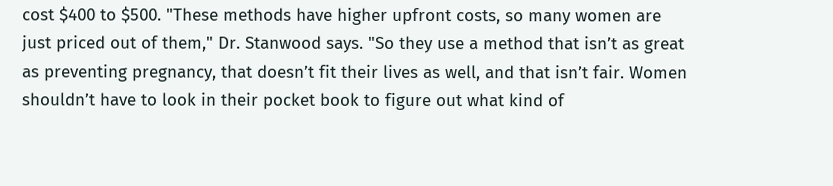cost $400 to $500. "These methods have higher upfront costs, so many women are just priced out of them," Dr. Stanwood says. "So they use a method that isn’t as great as preventing pregnancy, that doesn’t fit their lives as well, and that isn’t fair. Women shouldn’t have to look in their pocket book to figure out what kind of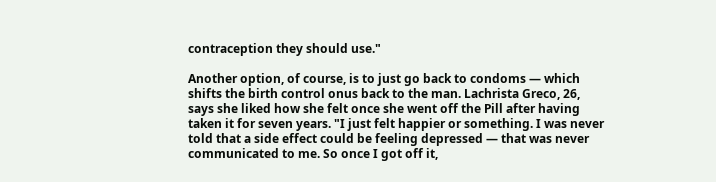contraception they should use."

Another option, of course, is to just go back to condoms — which shifts the birth control onus back to the man. Lachrista Greco, 26, says she liked how she felt once she went off the Pill after having taken it for seven years. "I just felt happier or something. I was never told that a side effect could be feeling depressed — that was never communicated to me. So once I got off it,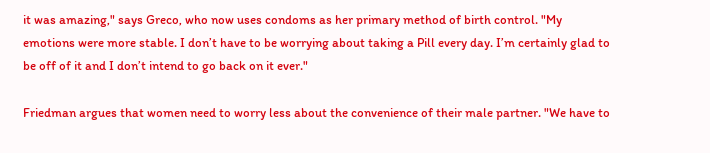it was amazing," says Greco, who now uses condoms as her primary method of birth control. "My emotions were more stable. I don’t have to be worrying about taking a Pill every day. I’m certainly glad to be off of it and I don’t intend to go back on it ever."

Friedman argues that women need to worry less about the convenience of their male partner. "We have to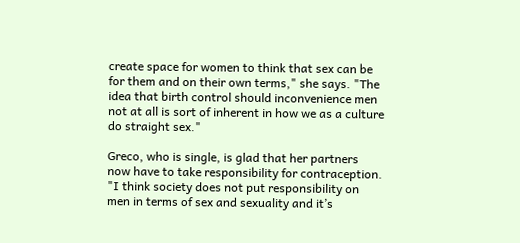create space for women to think that sex can be for them and on their own terms," she says. "The idea that birth control should inconvenience men not at all is sort of inherent in how we as a culture do straight sex."

Greco, who is single, is glad that her partners now have to take responsibility for contraception. "I think society does not put responsibility on men in terms of sex and sexuality and it’s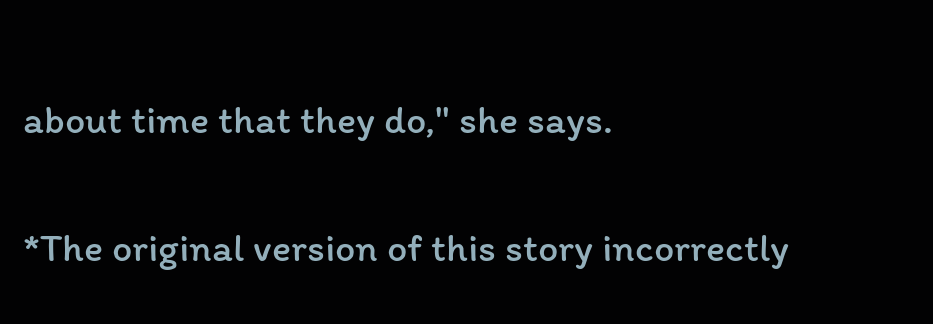about time that they do," she says.

*The original version of this story incorrectly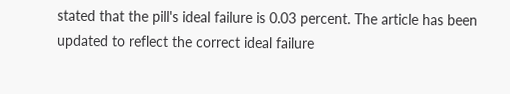stated that the pill's ideal failure is 0.03 percent. The article has been updated to reflect the correct ideal failure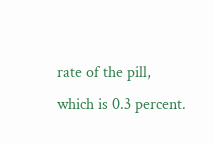rate of the pill, which is 0.3 percent.